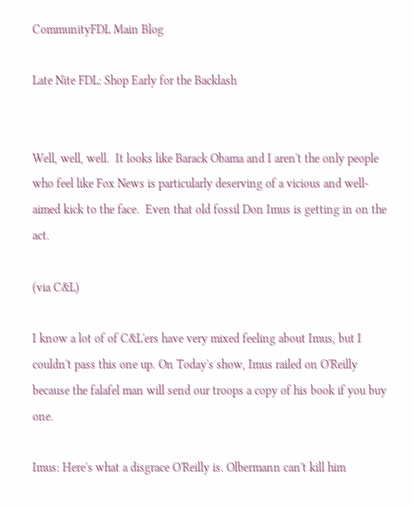CommunityFDL Main Blog

Late Nite FDL: Shop Early for the Backlash


Well, well, well.  It looks like Barack Obama and I aren't the only people who feel like Fox News is particularly deserving of a vicious and well-aimed kick to the face.  Even that old fossil Don Imus is getting in on the act.

(via C&L)

I know a lot of of C&L'ers have very mixed feeling about Imus, but I couldn't pass this one up. On Today's show, Imus railed on O'Reilly because the falafel man will send our troops a copy of his book if you buy one.

Imus: Here's what a disgrace O'Reilly is. Olbermann can't kill him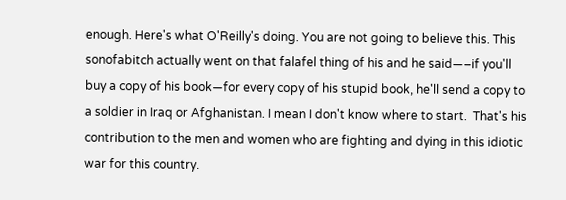enough. Here's what O'Reilly's doing. You are not going to believe this. This sonofabitch actually went on that falafel thing of his and he said—–if you'll buy a copy of his book—for every copy of his stupid book, he'll send a copy to a soldier in Iraq or Afghanistan. I mean I don't know where to start.  That's his contribution to the men and women who are fighting and dying in this idiotic war for this country.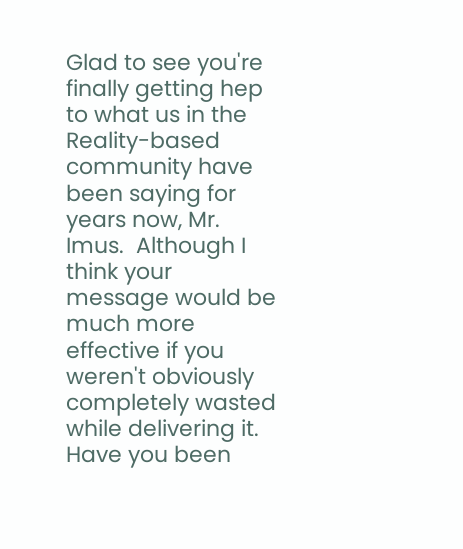Glad to see you're finally getting hep to what us in the Reality-based community have been saying for years now, Mr. Imus.  Although I think your message would be much more effective if you weren't obviously completely wasted while delivering it.  Have you been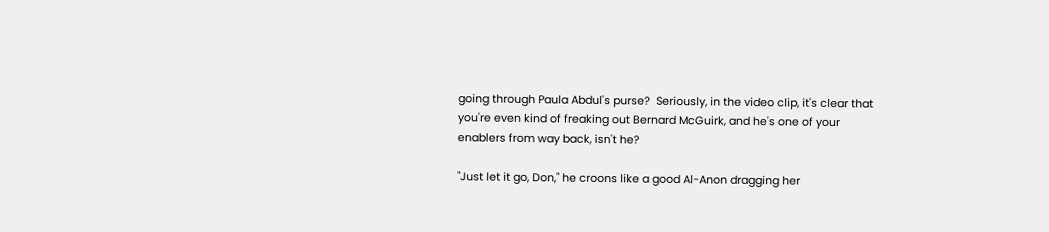going through Paula Abdul's purse?  Seriously, in the video clip, it's clear that you're even kind of freaking out Bernard McGuirk, and he's one of your enablers from way back, isn't he?

"Just let it go, Don," he croons like a good Al-Anon dragging her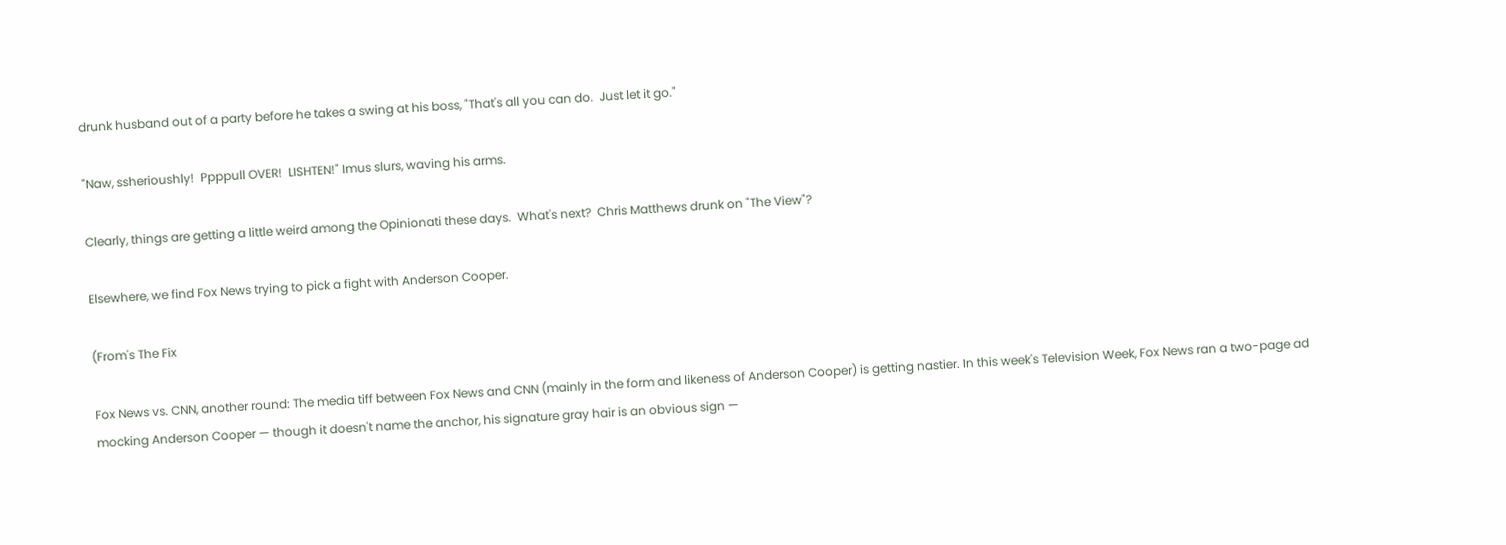drunk husband out of a party before he takes a swing at his boss, "That's all you can do.  Just let it go."

"Naw, ssherioushly!  Ppppull OVER!  LISHTEN!" Imus slurs, waving his arms.

Clearly, things are getting a little weird among the Opinionati these days.  What's next?  Chris Matthews drunk on "The View"?

Elsewhere, we find Fox News trying to pick a fight with Anderson Cooper.

(From's The Fix

Fox News vs. CNN, another round: The media tiff between Fox News and CNN (mainly in the form and likeness of Anderson Cooper) is getting nastier. In this week's Television Week, Fox News ran a two-page ad mocking Anderson Cooper — though it doesn't name the anchor, his signature gray hair is an obvious sign —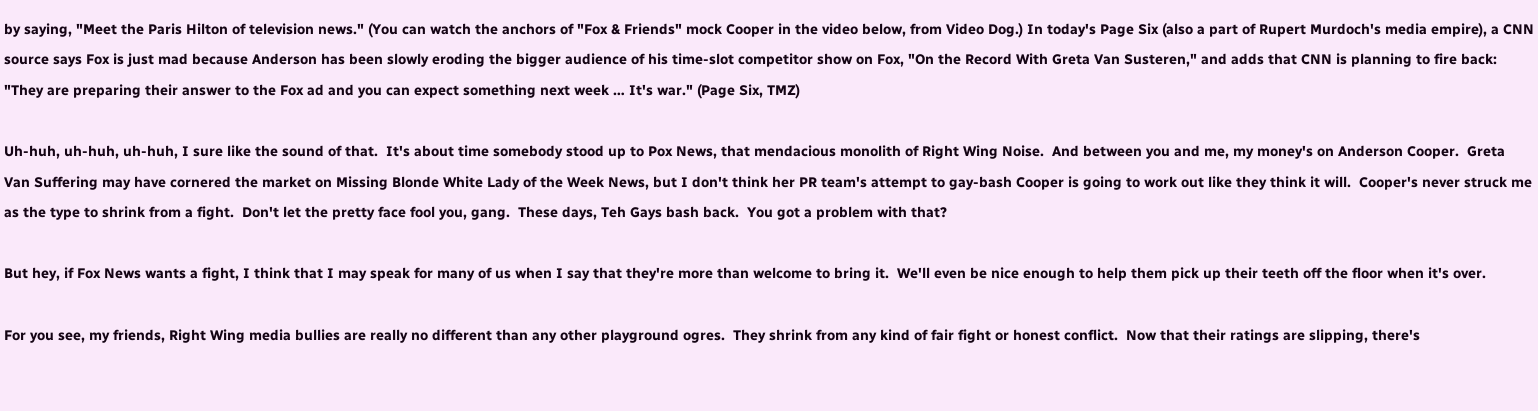by saying, "Meet the Paris Hilton of television news." (You can watch the anchors of "Fox & Friends" mock Cooper in the video below, from Video Dog.) In today's Page Six (also a part of Rupert Murdoch's media empire), a CNN source says Fox is just mad because Anderson has been slowly eroding the bigger audience of his time-slot competitor show on Fox, "On the Record With Greta Van Susteren," and adds that CNN is planning to fire back: "They are preparing their answer to the Fox ad and you can expect something next week … It's war." (Page Six, TMZ)

Uh-huh, uh-huh, uh-huh, I sure like the sound of that.  It's about time somebody stood up to Pox News, that mendacious monolith of Right Wing Noise.  And between you and me, my money's on Anderson Cooper.  Greta Van Suffering may have cornered the market on Missing Blonde White Lady of the Week News, but I don't think her PR team's attempt to gay-bash Cooper is going to work out like they think it will.  Cooper's never struck me as the type to shrink from a fight.  Don't let the pretty face fool you, gang.  These days, Teh Gays bash back.  You got a problem with that?

But hey, if Fox News wants a fight, I think that I may speak for many of us when I say that they're more than welcome to bring it.  We'll even be nice enough to help them pick up their teeth off the floor when it's over.

For you see, my friends, Right Wing media bullies are really no different than any other playground ogres.  They shrink from any kind of fair fight or honest conflict.  Now that their ratings are slipping, there's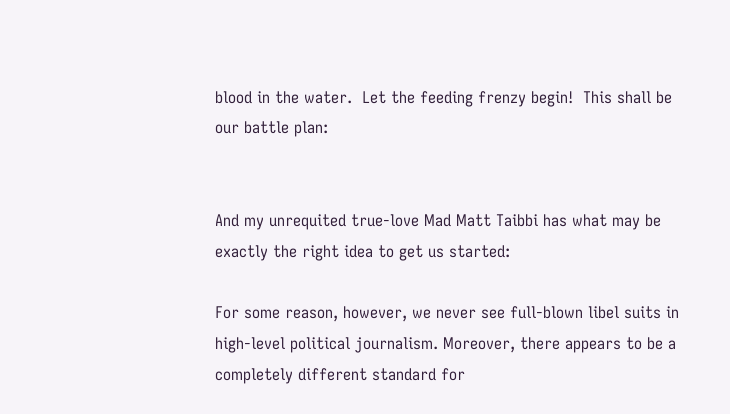blood in the water.  Let the feeding frenzy begin!  This shall be our battle plan:


And my unrequited true-love Mad Matt Taibbi has what may be exactly the right idea to get us started:

For some reason, however, we never see full-blown libel suits in high-level political journalism. Moreover, there appears to be a completely different standard for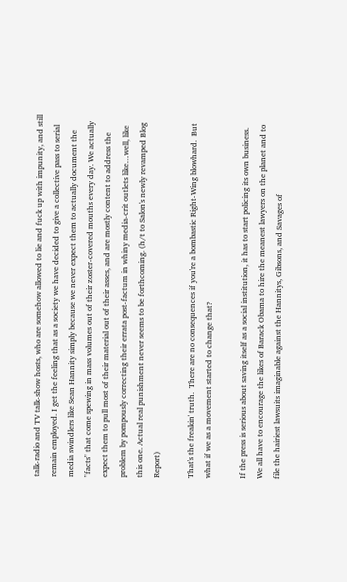talk-radio and TV talk-show hosts, who are somehow allowed to lie and fuck up with impunity, and still remain employed. I get the feeling that as a society we have decided to give a collective pass to serial media swindlers like Sean Hannity simply because we never expect them to actually document the "facts" that come spewing in mass volumes out of their zoster-covered mouths every day. We actually expect them to pull most of their material out of their asses, and are mostly content to address the problem by pompously correcting their errata post-factum in whiny media-crit outlets like…well, like this one. Actual real punishment never seems to be forthcoming. (h/t to Salon's newly revamped Blog Report)

That's the freakin' truth.  There are no consequences if you're a bombastic Right-Wing blowhard.  But what if we as a movement started to change that?

If the press is serious about saving itself as a social institution, it has to start policing its own business. We all have to encourage the likes of Barack Obama to hire the meanest lawyers on the planet and to file the hairiest lawsuits imaginable against the Hannitys, Gibsons, and Savages of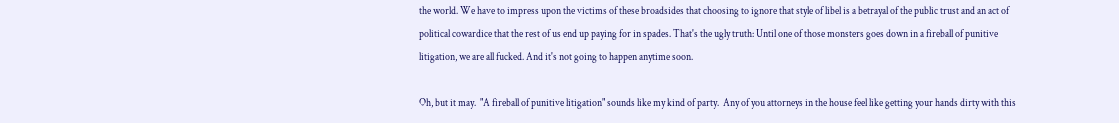the world. We have to impress upon the victims of these broadsides that choosing to ignore that style of libel is a betrayal of the public trust and an act of political cowardice that the rest of us end up paying for in spades. That's the ugly truth: Until one of those monsters goes down in a fireball of punitive litigation, we are all fucked. And it's not going to happen anytime soon.

Oh, but it may.  "A fireball of punitive litigation" sounds like my kind of party.  Any of you attorneys in the house feel like getting your hands dirty with this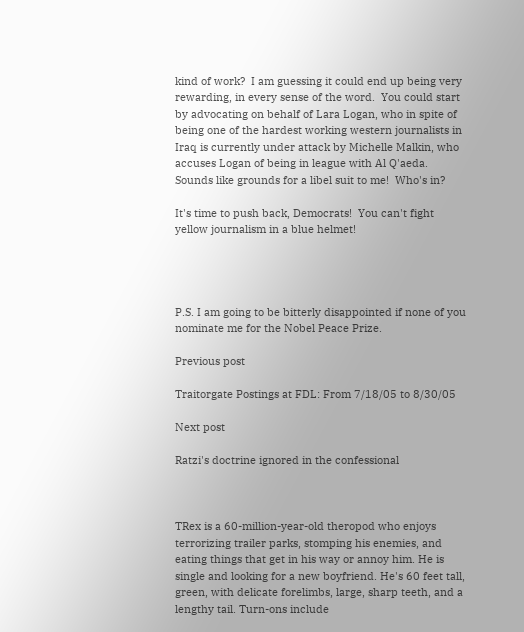kind of work?  I am guessing it could end up being very rewarding, in every sense of the word.  You could start by advocating on behalf of Lara Logan, who in spite of being one of the hardest working western journalists in Iraq is currently under attack by Michelle Malkin, who accuses Logan of being in league with Al Q'aeda.   Sounds like grounds for a libel suit to me!  Who's in?

It's time to push back, Democrats!  You can't fight yellow journalism in a blue helmet!




P.S. I am going to be bitterly disappointed if none of you nominate me for the Nobel Peace Prize.

Previous post

Traitorgate Postings at FDL: From 7/18/05 to 8/30/05

Next post

Ratzi's doctrine ignored in the confessional



TRex is a 60-million-year-old theropod who enjoys terrorizing trailer parks, stomping his enemies, and eating things that get in his way or annoy him. He is single and looking for a new boyfriend. He's 60 feet tall, green, with delicate forelimbs, large, sharp teeth, and a lengthy tail. Turn-ons include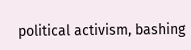political activism, bashing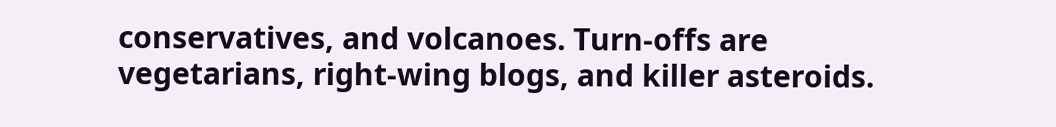conservatives, and volcanoes. Turn-offs are vegetarians, right-wing blogs, and killer asteroids.